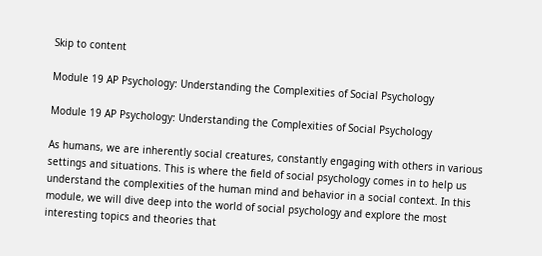Skip to content

Module 19 AP Psychology: Understanding the Complexities of Social Psychology

Module 19 AP Psychology: Understanding the Complexities of Social Psychology

As humans, we are inherently social creatures, constantly engaging with others in various settings and situations. This is where the field of social psychology comes in to help us understand the complexities of the human mind and behavior in a social context. In this module, we will dive deep into the world of social psychology and explore the most interesting topics and theories that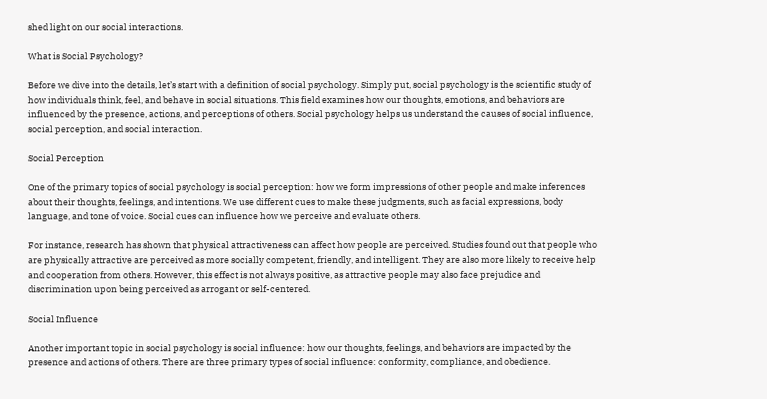shed light on our social interactions.

What is Social Psychology?

Before we dive into the details, let’s start with a definition of social psychology. Simply put, social psychology is the scientific study of how individuals think, feel, and behave in social situations. This field examines how our thoughts, emotions, and behaviors are influenced by the presence, actions, and perceptions of others. Social psychology helps us understand the causes of social influence, social perception, and social interaction.

Social Perception

One of the primary topics of social psychology is social perception: how we form impressions of other people and make inferences about their thoughts, feelings, and intentions. We use different cues to make these judgments, such as facial expressions, body language, and tone of voice. Social cues can influence how we perceive and evaluate others.

For instance, research has shown that physical attractiveness can affect how people are perceived. Studies found out that people who are physically attractive are perceived as more socially competent, friendly, and intelligent. They are also more likely to receive help and cooperation from others. However, this effect is not always positive, as attractive people may also face prejudice and discrimination upon being perceived as arrogant or self-centered.

Social Influence

Another important topic in social psychology is social influence: how our thoughts, feelings, and behaviors are impacted by the presence and actions of others. There are three primary types of social influence: conformity, compliance, and obedience.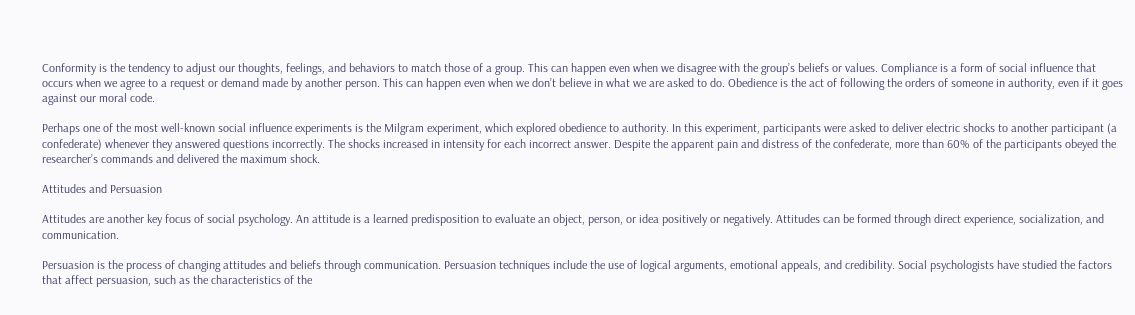Conformity is the tendency to adjust our thoughts, feelings, and behaviors to match those of a group. This can happen even when we disagree with the group’s beliefs or values. Compliance is a form of social influence that occurs when we agree to a request or demand made by another person. This can happen even when we don’t believe in what we are asked to do. Obedience is the act of following the orders of someone in authority, even if it goes against our moral code.

Perhaps one of the most well-known social influence experiments is the Milgram experiment, which explored obedience to authority. In this experiment, participants were asked to deliver electric shocks to another participant (a confederate) whenever they answered questions incorrectly. The shocks increased in intensity for each incorrect answer. Despite the apparent pain and distress of the confederate, more than 60% of the participants obeyed the researcher’s commands and delivered the maximum shock.

Attitudes and Persuasion

Attitudes are another key focus of social psychology. An attitude is a learned predisposition to evaluate an object, person, or idea positively or negatively. Attitudes can be formed through direct experience, socialization, and communication.

Persuasion is the process of changing attitudes and beliefs through communication. Persuasion techniques include the use of logical arguments, emotional appeals, and credibility. Social psychologists have studied the factors that affect persuasion, such as the characteristics of the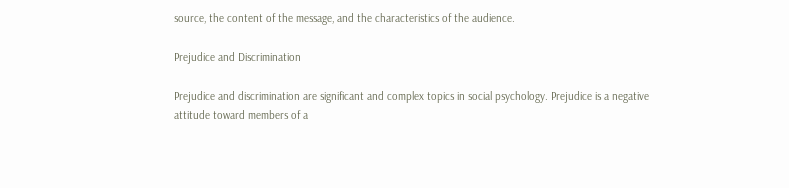source, the content of the message, and the characteristics of the audience.

Prejudice and Discrimination

Prejudice and discrimination are significant and complex topics in social psychology. Prejudice is a negative attitude toward members of a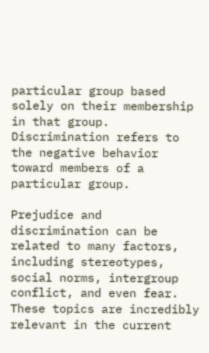particular group based solely on their membership in that group. Discrimination refers to the negative behavior toward members of a particular group.

Prejudice and discrimination can be related to many factors, including stereotypes, social norms, intergroup conflict, and even fear. These topics are incredibly relevant in the current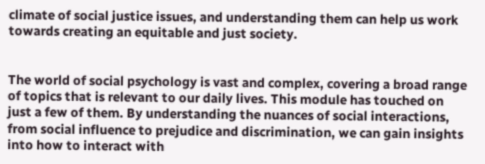climate of social justice issues, and understanding them can help us work towards creating an equitable and just society.


The world of social psychology is vast and complex, covering a broad range of topics that is relevant to our daily lives. This module has touched on just a few of them. By understanding the nuances of social interactions, from social influence to prejudice and discrimination, we can gain insights into how to interact with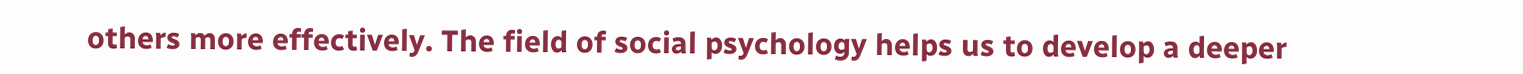others more effectively. The field of social psychology helps us to develop a deeper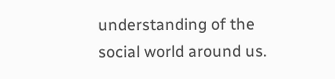understanding of the social world around us.